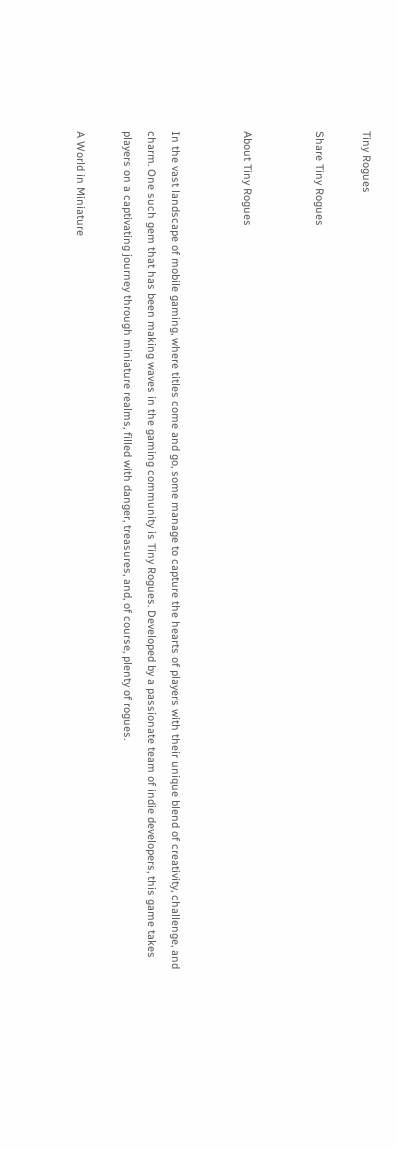Tiny Rogues

Share Tiny Rogues


About Tiny Rogues


In the vast landscape of mobile gaming, where titles come and go, some manage to capture the hearts of players with their unique blend of creativity, challenge, and charm. One such gem that has been making waves in the gaming community is Tiny Rogues. Developed by a passionate team of indie developers, this game takes players on a captivating journey through miniature realms, filled with danger, treasures, and, of course, plenty of rogues.

A World in Miniature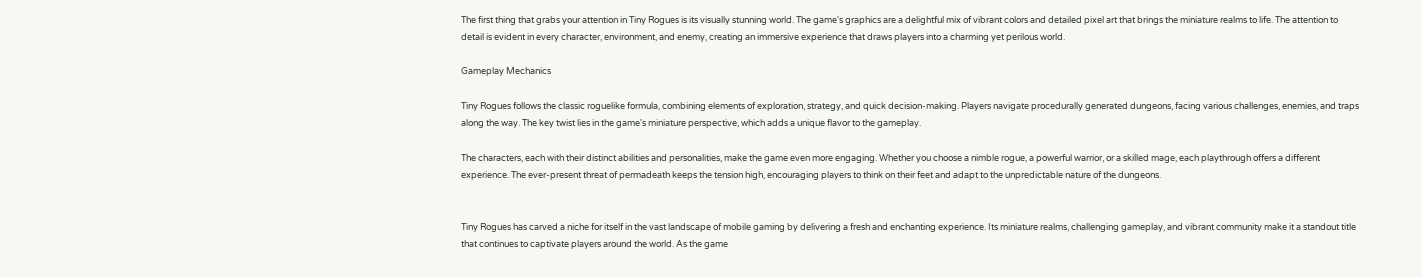The first thing that grabs your attention in Tiny Rogues is its visually stunning world. The game's graphics are a delightful mix of vibrant colors and detailed pixel art that brings the miniature realms to life. The attention to detail is evident in every character, environment, and enemy, creating an immersive experience that draws players into a charming yet perilous world.

Gameplay Mechanics

Tiny Rogues follows the classic roguelike formula, combining elements of exploration, strategy, and quick decision-making. Players navigate procedurally generated dungeons, facing various challenges, enemies, and traps along the way. The key twist lies in the game's miniature perspective, which adds a unique flavor to the gameplay.

The characters, each with their distinct abilities and personalities, make the game even more engaging. Whether you choose a nimble rogue, a powerful warrior, or a skilled mage, each playthrough offers a different experience. The ever-present threat of permadeath keeps the tension high, encouraging players to think on their feet and adapt to the unpredictable nature of the dungeons.


Tiny Rogues has carved a niche for itself in the vast landscape of mobile gaming by delivering a fresh and enchanting experience. Its miniature realms, challenging gameplay, and vibrant community make it a standout title that continues to captivate players around the world. As the game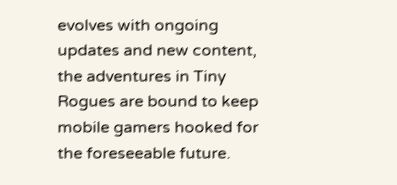evolves with ongoing updates and new content, the adventures in Tiny Rogues are bound to keep mobile gamers hooked for the foreseeable future.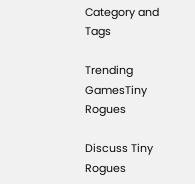Category and Tags

Trending GamesTiny Rogues

Discuss Tiny Rogues